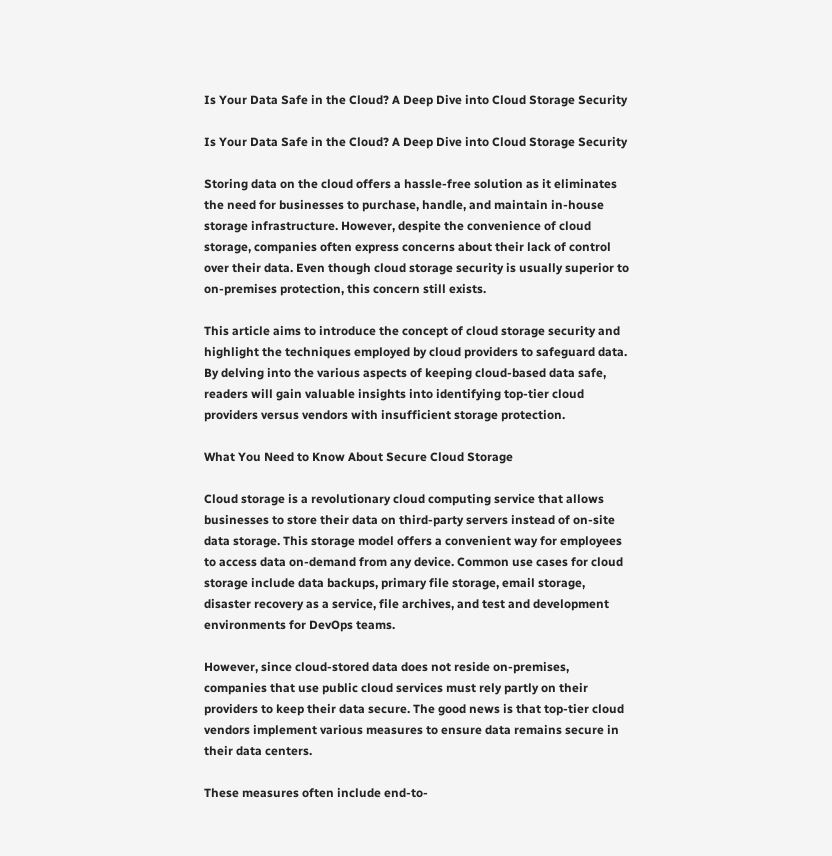Is Your Data Safe in the Cloud? A Deep Dive into Cloud Storage Security

Is Your Data Safe in the Cloud? A Deep Dive into Cloud Storage Security

Storing data on the cloud offers a hassle-free solution as it eliminates the need for businesses to purchase, handle, and maintain in-house storage infrastructure. However, despite the convenience of cloud storage, companies often express concerns about their lack of control over their data. Even though cloud storage security is usually superior to on-premises protection, this concern still exists.

This article aims to introduce the concept of cloud storage security and highlight the techniques employed by cloud providers to safeguard data. By delving into the various aspects of keeping cloud-based data safe, readers will gain valuable insights into identifying top-tier cloud providers versus vendors with insufficient storage protection.

What You Need to Know About Secure Cloud Storage

Cloud storage is a revolutionary cloud computing service that allows businesses to store their data on third-party servers instead of on-site data storage. This storage model offers a convenient way for employees to access data on-demand from any device. Common use cases for cloud storage include data backups, primary file storage, email storage, disaster recovery as a service, file archives, and test and development environments for DevOps teams.

However, since cloud-stored data does not reside on-premises, companies that use public cloud services must rely partly on their providers to keep their data secure. The good news is that top-tier cloud vendors implement various measures to ensure data remains secure in their data centers.

These measures often include end-to-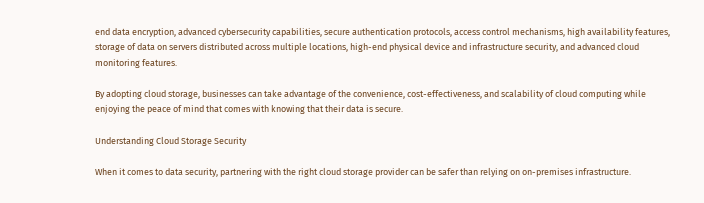end data encryption, advanced cybersecurity capabilities, secure authentication protocols, access control mechanisms, high availability features, storage of data on servers distributed across multiple locations, high-end physical device and infrastructure security, and advanced cloud monitoring features.

By adopting cloud storage, businesses can take advantage of the convenience, cost-effectiveness, and scalability of cloud computing while enjoying the peace of mind that comes with knowing that their data is secure.

Understanding Cloud Storage Security

When it comes to data security, partnering with the right cloud storage provider can be safer than relying on on-premises infrastructure.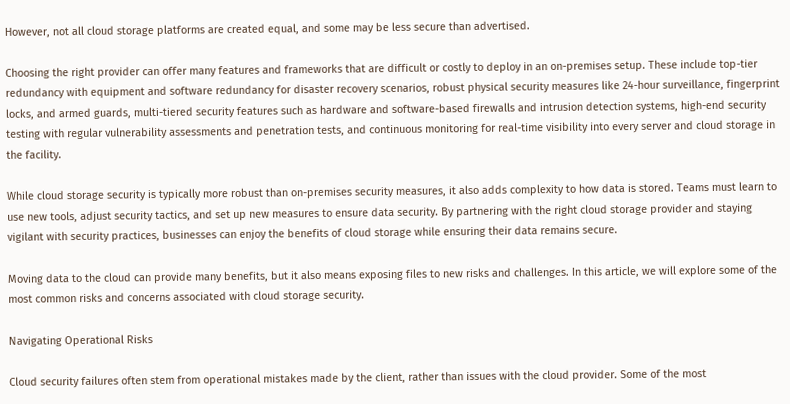However, not all cloud storage platforms are created equal, and some may be less secure than advertised.

Choosing the right provider can offer many features and frameworks that are difficult or costly to deploy in an on-premises setup. These include top-tier redundancy with equipment and software redundancy for disaster recovery scenarios, robust physical security measures like 24-hour surveillance, fingerprint locks, and armed guards, multi-tiered security features such as hardware and software-based firewalls and intrusion detection systems, high-end security testing with regular vulnerability assessments and penetration tests, and continuous monitoring for real-time visibility into every server and cloud storage in the facility.

While cloud storage security is typically more robust than on-premises security measures, it also adds complexity to how data is stored. Teams must learn to use new tools, adjust security tactics, and set up new measures to ensure data security. By partnering with the right cloud storage provider and staying vigilant with security practices, businesses can enjoy the benefits of cloud storage while ensuring their data remains secure.

Moving data to the cloud can provide many benefits, but it also means exposing files to new risks and challenges. In this article, we will explore some of the most common risks and concerns associated with cloud storage security.

Navigating Operational Risks

Cloud security failures often stem from operational mistakes made by the client, rather than issues with the cloud provider. Some of the most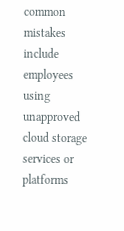common mistakes include employees using unapproved cloud storage services or platforms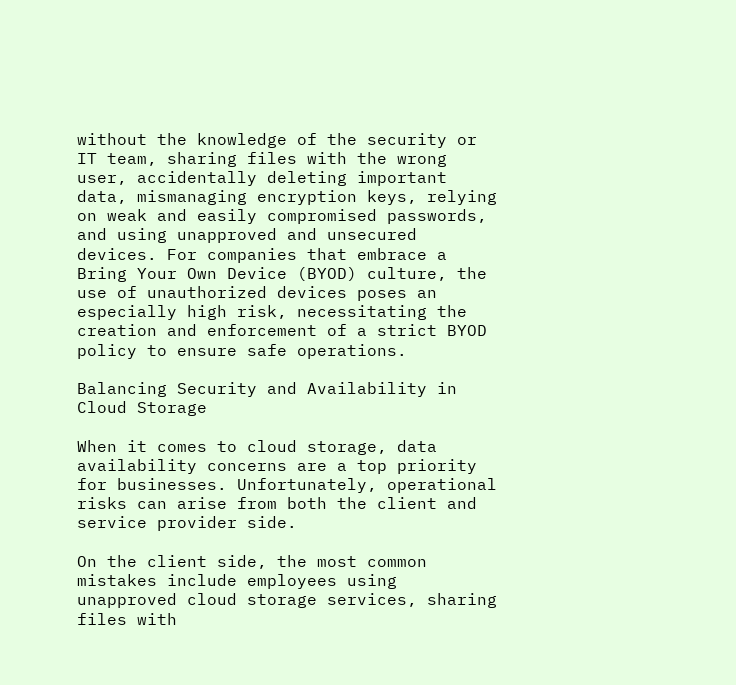without the knowledge of the security or IT team, sharing files with the wrong user, accidentally deleting important data, mismanaging encryption keys, relying on weak and easily compromised passwords, and using unapproved and unsecured devices. For companies that embrace a Bring Your Own Device (BYOD) culture, the use of unauthorized devices poses an especially high risk, necessitating the creation and enforcement of a strict BYOD policy to ensure safe operations.

Balancing Security and Availability in Cloud Storage

When it comes to cloud storage, data availability concerns are a top priority for businesses. Unfortunately, operational risks can arise from both the client and service provider side.

On the client side, the most common mistakes include employees using unapproved cloud storage services, sharing files with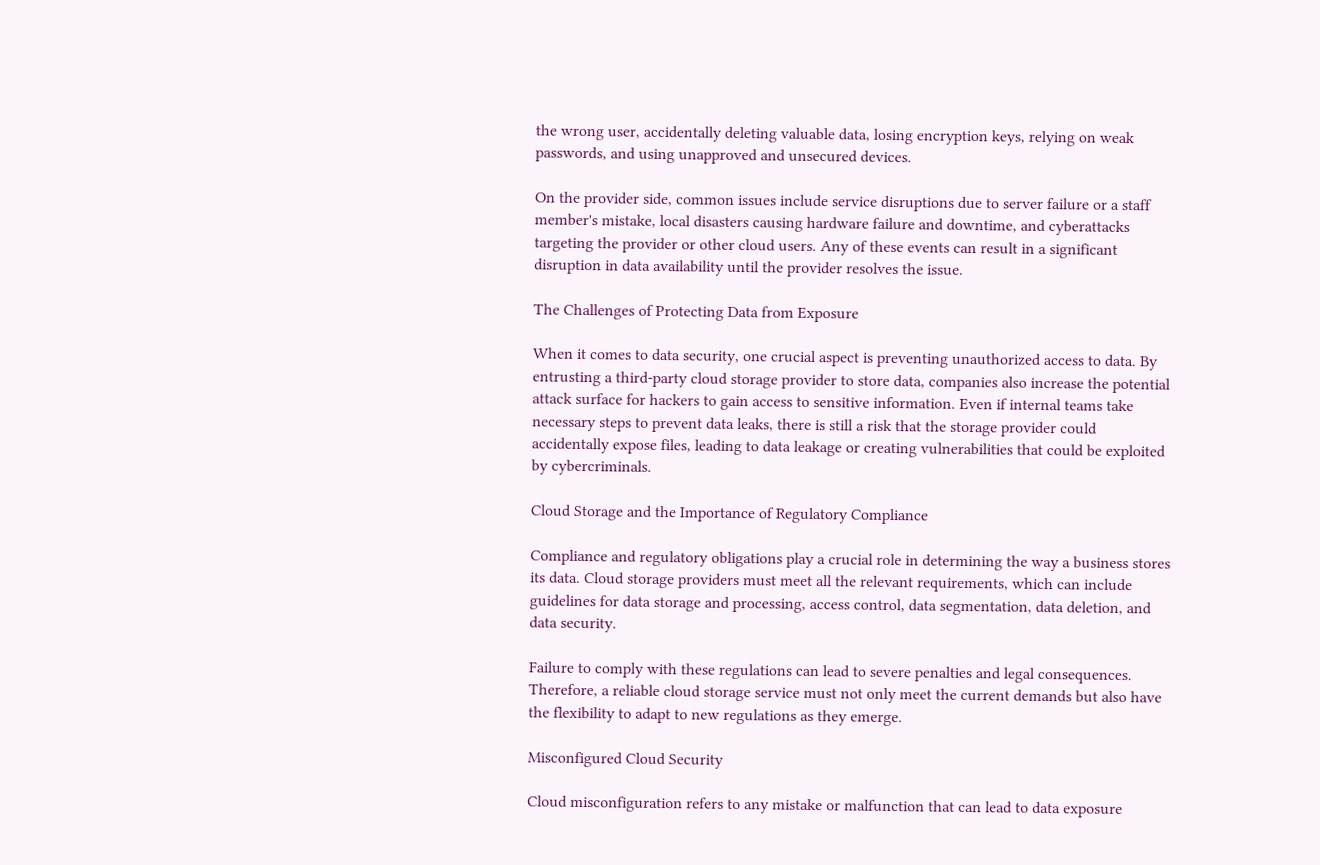the wrong user, accidentally deleting valuable data, losing encryption keys, relying on weak passwords, and using unapproved and unsecured devices.

On the provider side, common issues include service disruptions due to server failure or a staff member's mistake, local disasters causing hardware failure and downtime, and cyberattacks targeting the provider or other cloud users. Any of these events can result in a significant disruption in data availability until the provider resolves the issue.

The Challenges of Protecting Data from Exposure

When it comes to data security, one crucial aspect is preventing unauthorized access to data. By entrusting a third-party cloud storage provider to store data, companies also increase the potential attack surface for hackers to gain access to sensitive information. Even if internal teams take necessary steps to prevent data leaks, there is still a risk that the storage provider could accidentally expose files, leading to data leakage or creating vulnerabilities that could be exploited by cybercriminals.

Cloud Storage and the Importance of Regulatory Compliance

Compliance and regulatory obligations play a crucial role in determining the way a business stores its data. Cloud storage providers must meet all the relevant requirements, which can include guidelines for data storage and processing, access control, data segmentation, data deletion, and data security.

Failure to comply with these regulations can lead to severe penalties and legal consequences. Therefore, a reliable cloud storage service must not only meet the current demands but also have the flexibility to adapt to new regulations as they emerge.

Misconfigured Cloud Security

Cloud misconfiguration refers to any mistake or malfunction that can lead to data exposure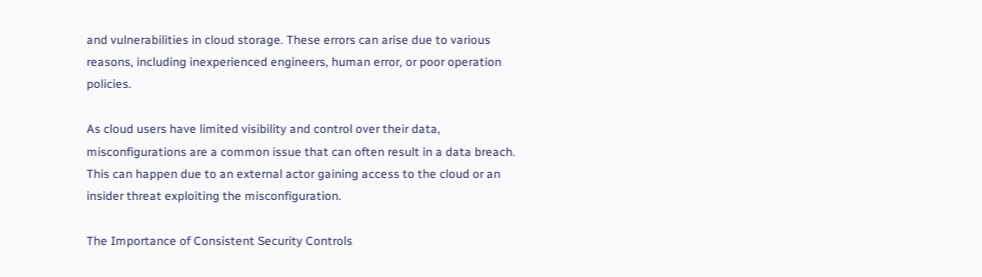and vulnerabilities in cloud storage. These errors can arise due to various reasons, including inexperienced engineers, human error, or poor operation policies.

As cloud users have limited visibility and control over their data, misconfigurations are a common issue that can often result in a data breach. This can happen due to an external actor gaining access to the cloud or an insider threat exploiting the misconfiguration.

The Importance of Consistent Security Controls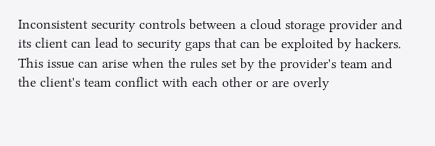Inconsistent security controls between a cloud storage provider and its client can lead to security gaps that can be exploited by hackers. This issue can arise when the rules set by the provider's team and the client's team conflict with each other or are overly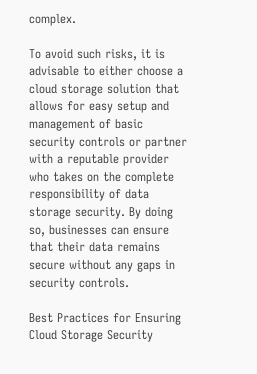complex.

To avoid such risks, it is advisable to either choose a cloud storage solution that allows for easy setup and management of basic security controls or partner with a reputable provider who takes on the complete responsibility of data storage security. By doing so, businesses can ensure that their data remains secure without any gaps in security controls.

Best Practices for Ensuring Cloud Storage Security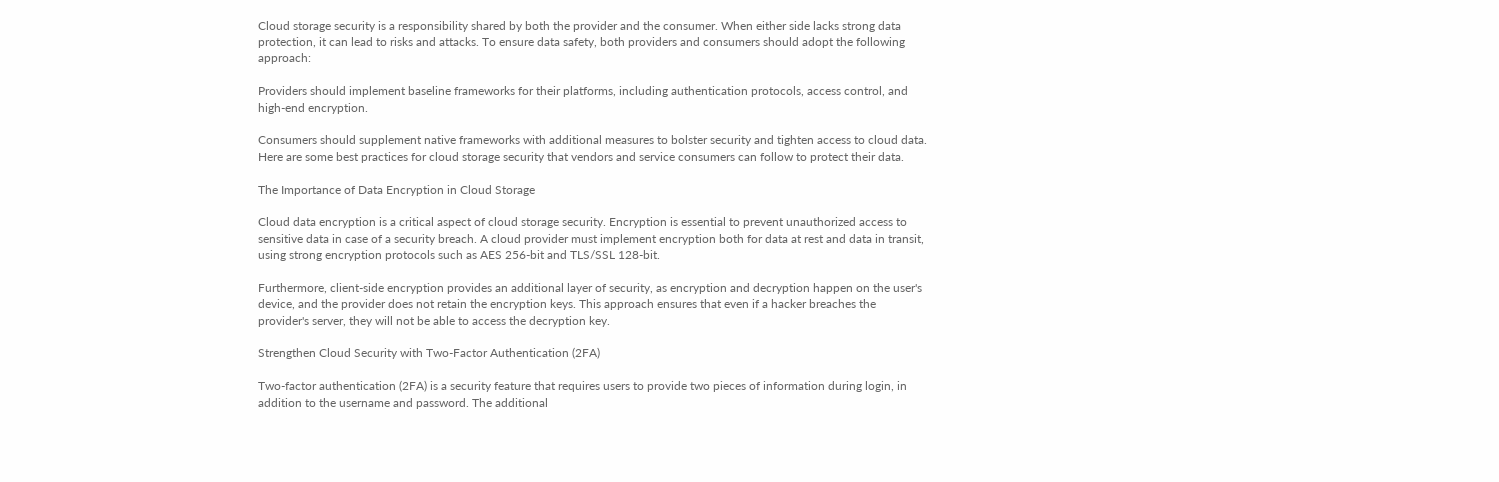Cloud storage security is a responsibility shared by both the provider and the consumer. When either side lacks strong data protection, it can lead to risks and attacks. To ensure data safety, both providers and consumers should adopt the following approach:

Providers should implement baseline frameworks for their platforms, including authentication protocols, access control, and high-end encryption.

Consumers should supplement native frameworks with additional measures to bolster security and tighten access to cloud data.
Here are some best practices for cloud storage security that vendors and service consumers can follow to protect their data.

The Importance of Data Encryption in Cloud Storage

Cloud data encryption is a critical aspect of cloud storage security. Encryption is essential to prevent unauthorized access to sensitive data in case of a security breach. A cloud provider must implement encryption both for data at rest and data in transit, using strong encryption protocols such as AES 256-bit and TLS/SSL 128-bit.

Furthermore, client-side encryption provides an additional layer of security, as encryption and decryption happen on the user's device, and the provider does not retain the encryption keys. This approach ensures that even if a hacker breaches the provider's server, they will not be able to access the decryption key.

Strengthen Cloud Security with Two-Factor Authentication (2FA)

Two-factor authentication (2FA) is a security feature that requires users to provide two pieces of information during login, in addition to the username and password. The additional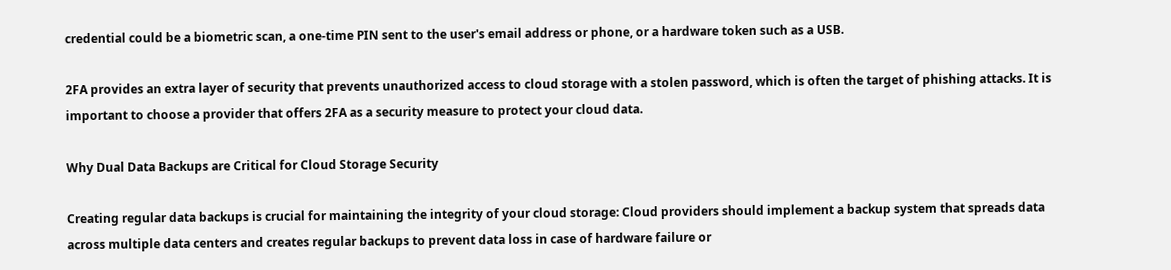credential could be a biometric scan, a one-time PIN sent to the user's email address or phone, or a hardware token such as a USB.

2FA provides an extra layer of security that prevents unauthorized access to cloud storage with a stolen password, which is often the target of phishing attacks. It is important to choose a provider that offers 2FA as a security measure to protect your cloud data.

Why Dual Data Backups are Critical for Cloud Storage Security

Creating regular data backups is crucial for maintaining the integrity of your cloud storage: Cloud providers should implement a backup system that spreads data across multiple data centers and creates regular backups to prevent data loss in case of hardware failure or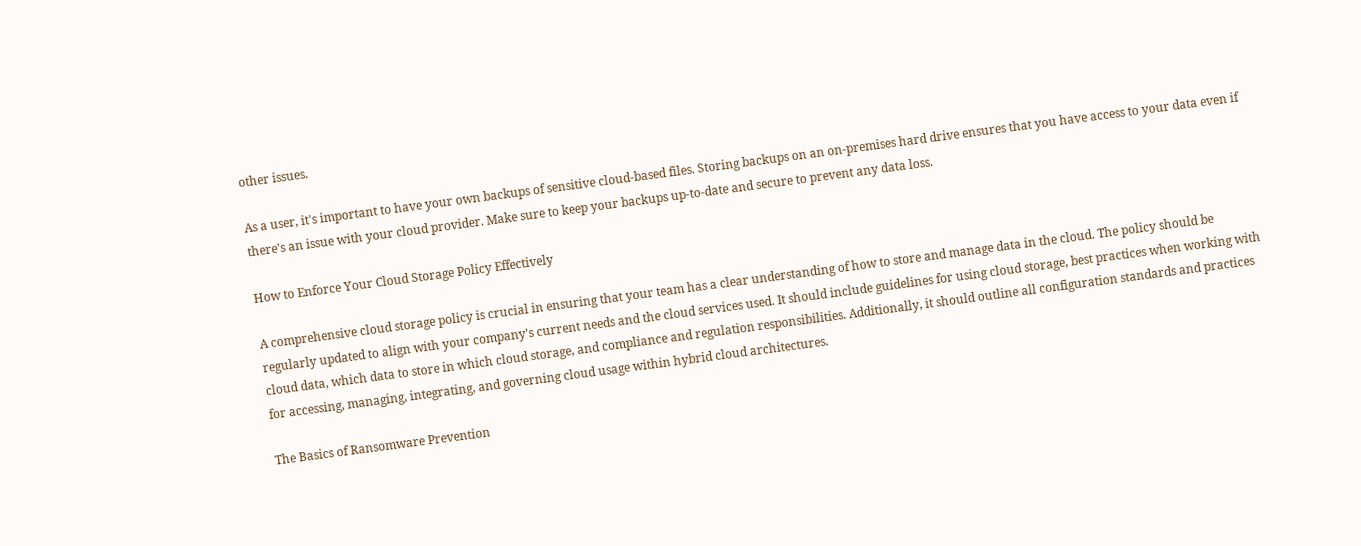other issues.

As a user, it's important to have your own backups of sensitive cloud-based files. Storing backups on an on-premises hard drive ensures that you have access to your data even if there's an issue with your cloud provider. Make sure to keep your backups up-to-date and secure to prevent any data loss.

How to Enforce Your Cloud Storage Policy Effectively

A comprehensive cloud storage policy is crucial in ensuring that your team has a clear understanding of how to store and manage data in the cloud. The policy should be regularly updated to align with your company's current needs and the cloud services used. It should include guidelines for using cloud storage, best practices when working with cloud data, which data to store in which cloud storage, and compliance and regulation responsibilities. Additionally, it should outline all configuration standards and practices for accessing, managing, integrating, and governing cloud usage within hybrid cloud architectures.

The Basics of Ransomware Prevention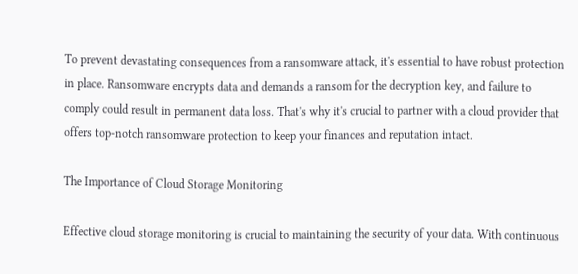To prevent devastating consequences from a ransomware attack, it's essential to have robust protection in place. Ransomware encrypts data and demands a ransom for the decryption key, and failure to comply could result in permanent data loss. That's why it's crucial to partner with a cloud provider that offers top-notch ransomware protection to keep your finances and reputation intact.

The Importance of Cloud Storage Monitoring

Effective cloud storage monitoring is crucial to maintaining the security of your data. With continuous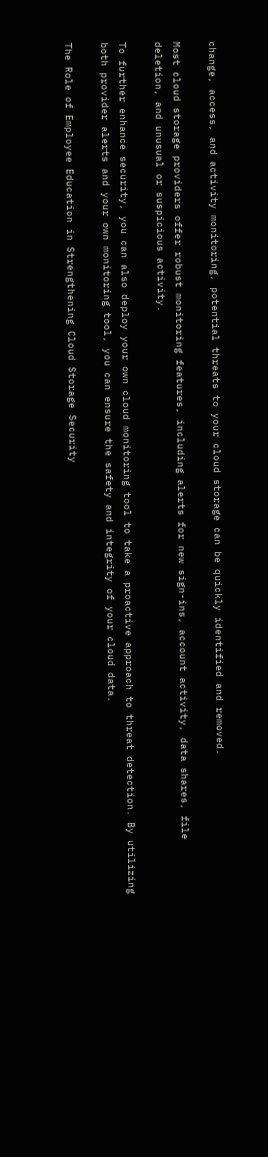change, access, and activity monitoring, potential threats to your cloud storage can be quickly identified and removed.

Most cloud storage providers offer robust monitoring features, including alerts for new sign-ins, account activity, data shares, file deletion, and unusual or suspicious activity.

To further enhance security, you can also deploy your own cloud monitoring tool to take a proactive approach to threat detection. By utilizing both provider alerts and your own monitoring tool, you can ensure the safety and integrity of your cloud data.

The Role of Employee Education in Strengthening Cloud Storage Security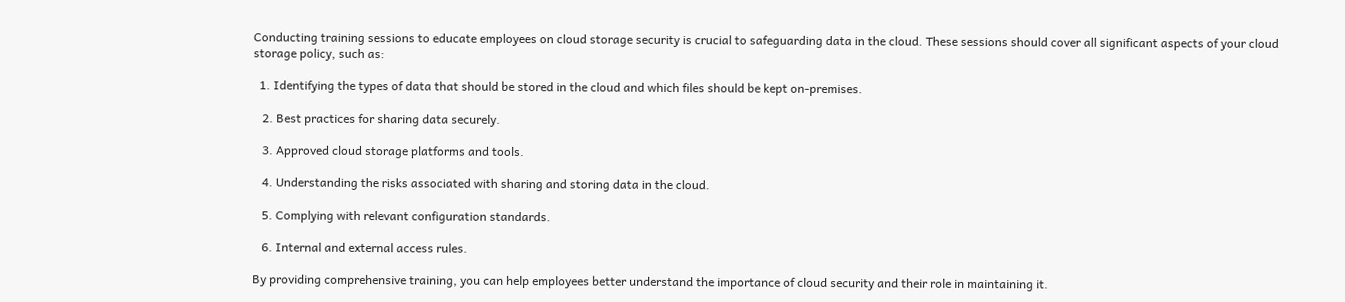Conducting training sessions to educate employees on cloud storage security is crucial to safeguarding data in the cloud. These sessions should cover all significant aspects of your cloud storage policy, such as:

  1. Identifying the types of data that should be stored in the cloud and which files should be kept on-premises.

   2. Best practices for sharing data securely.

   3. Approved cloud storage platforms and tools.

   4. Understanding the risks associated with sharing and storing data in the cloud.

   5. Complying with relevant configuration standards.

   6. Internal and external access rules.

By providing comprehensive training, you can help employees better understand the importance of cloud security and their role in maintaining it.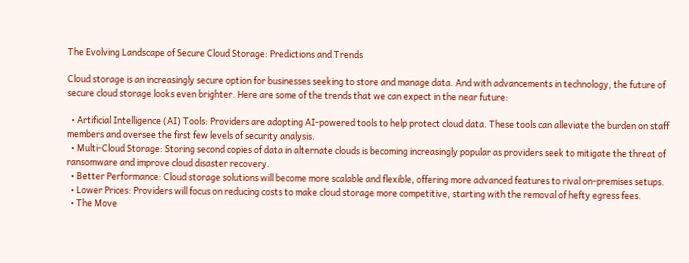The Evolving Landscape of Secure Cloud Storage: Predictions and Trends

Cloud storage is an increasingly secure option for businesses seeking to store and manage data. And with advancements in technology, the future of secure cloud storage looks even brighter. Here are some of the trends that we can expect in the near future:

  • Artificial Intelligence (AI) Tools: Providers are adopting AI-powered tools to help protect cloud data. These tools can alleviate the burden on staff members and oversee the first few levels of security analysis.
  • Multi-Cloud Storage: Storing second copies of data in alternate clouds is becoming increasingly popular as providers seek to mitigate the threat of ransomware and improve cloud disaster recovery.
  • Better Performance: Cloud storage solutions will become more scalable and flexible, offering more advanced features to rival on-premises setups.
  • Lower Prices: Providers will focus on reducing costs to make cloud storage more competitive, starting with the removal of hefty egress fees.
  • The Move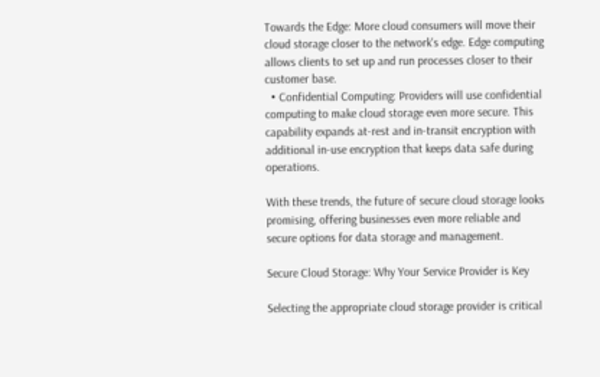Towards the Edge: More cloud consumers will move their cloud storage closer to the network's edge. Edge computing allows clients to set up and run processes closer to their customer base.
  • Confidential Computing: Providers will use confidential computing to make cloud storage even more secure. This capability expands at-rest and in-transit encryption with additional in-use encryption that keeps data safe during operations.

With these trends, the future of secure cloud storage looks promising, offering businesses even more reliable and secure options for data storage and management.

Secure Cloud Storage: Why Your Service Provider is Key

Selecting the appropriate cloud storage provider is critical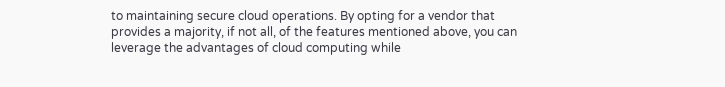to maintaining secure cloud operations. By opting for a vendor that provides a majority, if not all, of the features mentioned above, you can leverage the advantages of cloud computing while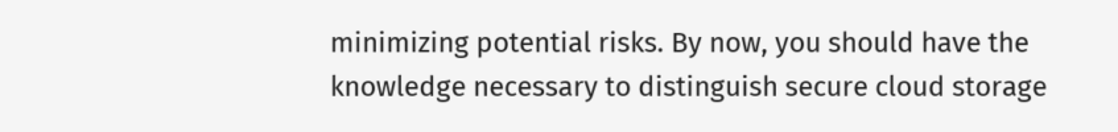minimizing potential risks. By now, you should have the knowledge necessary to distinguish secure cloud storage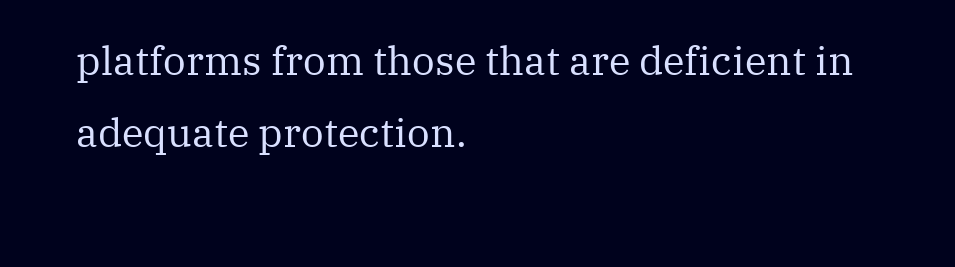platforms from those that are deficient in adequate protection.